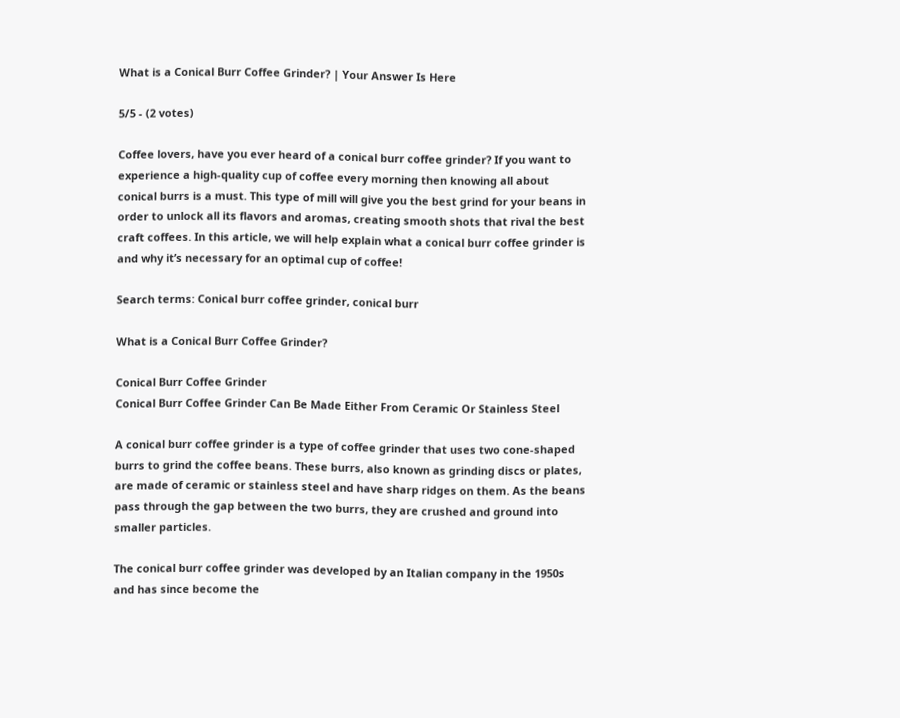What is a Conical Burr Coffee Grinder? | Your Answer Is Here

5/5 - (2 votes)

Coffee lovers, have you ever heard of a conical burr coffee grinder? If you want to experience a high-quality cup of coffee every morning then knowing all about conical burrs is a must. This type of mill will give you the best grind for your beans in order to unlock all its flavors and aromas, creating smooth shots that rival the best craft coffees. In this article, we will help explain what a conical burr coffee grinder is and why it’s necessary for an optimal cup of coffee!

Search terms: Conical burr coffee grinder, conical burr

What is a Conical Burr Coffee Grinder?

Conical Burr Coffee Grinder
Conical Burr Coffee Grinder Can Be Made Either From Ceramic Or Stainless Steel

A conical burr coffee grinder is a type of coffee grinder that uses two cone-shaped burrs to grind the coffee beans. These burrs, also known as grinding discs or plates, are made of ceramic or stainless steel and have sharp ridges on them. As the beans pass through the gap between the two burrs, they are crushed and ground into smaller particles.

The conical burr coffee grinder was developed by an Italian company in the 1950s and has since become the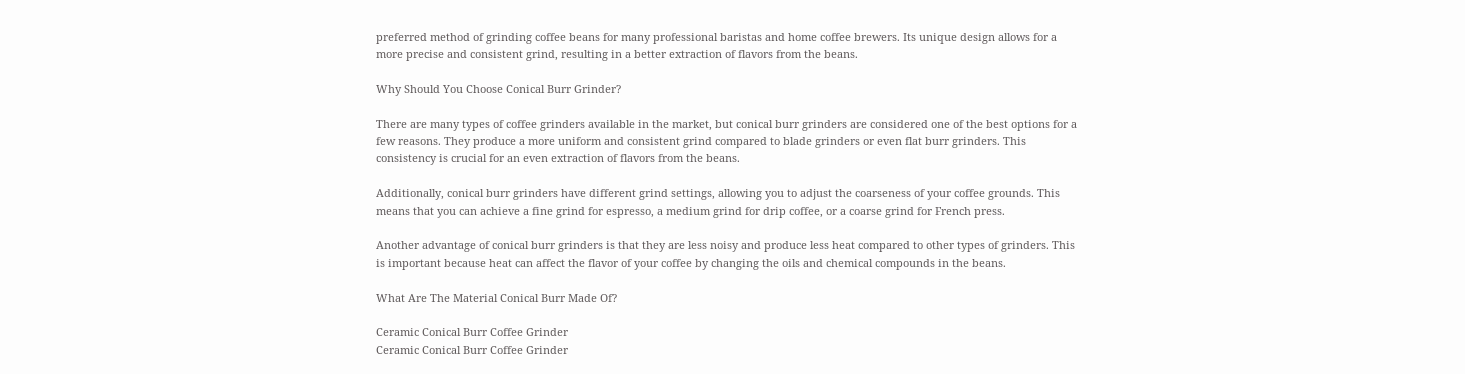preferred method of grinding coffee beans for many professional baristas and home coffee brewers. Its unique design allows for a more precise and consistent grind, resulting in a better extraction of flavors from the beans.

Why Should You Choose Conical Burr Grinder?

There are many types of coffee grinders available in the market, but conical burr grinders are considered one of the best options for a few reasons. They produce a more uniform and consistent grind compared to blade grinders or even flat burr grinders. This consistency is crucial for an even extraction of flavors from the beans.

Additionally, conical burr grinders have different grind settings, allowing you to adjust the coarseness of your coffee grounds. This means that you can achieve a fine grind for espresso, a medium grind for drip coffee, or a coarse grind for French press.

Another advantage of conical burr grinders is that they are less noisy and produce less heat compared to other types of grinders. This is important because heat can affect the flavor of your coffee by changing the oils and chemical compounds in the beans.

What Are The Material Conical Burr Made Of?

Ceramic Conical Burr Coffee Grinder
Ceramic Conical Burr Coffee Grinder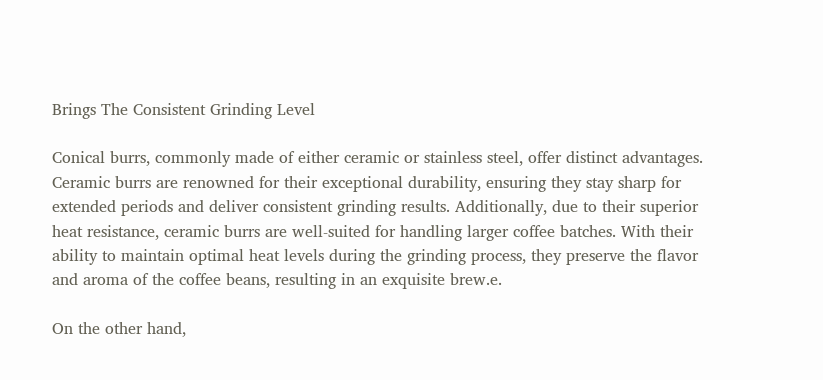Brings The Consistent Grinding Level

Conical burrs, commonly made of either ceramic or stainless steel, offer distinct advantages. Ceramic burrs are renowned for their exceptional durability, ensuring they stay sharp for extended periods and deliver consistent grinding results. Additionally, due to their superior heat resistance, ceramic burrs are well-suited for handling larger coffee batches. With their ability to maintain optimal heat levels during the grinding process, they preserve the flavor and aroma of the coffee beans, resulting in an exquisite brew.e.

On the other hand,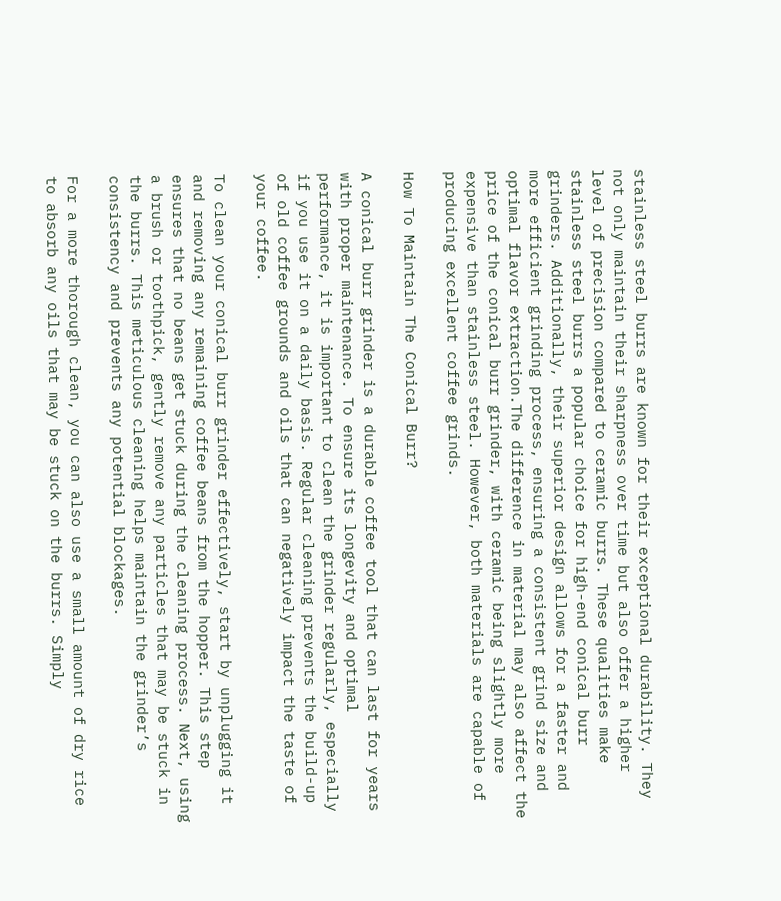stainless steel burrs are known for their exceptional durability. They not only maintain their sharpness over time but also offer a higher level of precision compared to ceramic burrs. These qualities make stainless steel burrs a popular choice for high-end conical burr grinders. Additionally, their superior design allows for a faster and more efficient grinding process, ensuring a consistent grind size and optimal flavor extraction.The difference in material may also affect the price of the conical burr grinder, with ceramic being slightly more expensive than stainless steel. However, both materials are capable of producing excellent coffee grinds.

How To Maintain The Conical Burr?

A conical burr grinder is a durable coffee tool that can last for years with proper maintenance. To ensure its longevity and optimal performance, it is important to clean the grinder regularly, especially if you use it on a daily basis. Regular cleaning prevents the build-up of old coffee grounds and oils that can negatively impact the taste of your coffee.

To clean your conical burr grinder effectively, start by unplugging it and removing any remaining coffee beans from the hopper. This step ensures that no beans get stuck during the cleaning process. Next, using a brush or toothpick, gently remove any particles that may be stuck in the burrs. This meticulous cleaning helps maintain the grinder’s consistency and prevents any potential blockages.

For a more thorough clean, you can also use a small amount of dry rice to absorb any oils that may be stuck on the burrs. Simply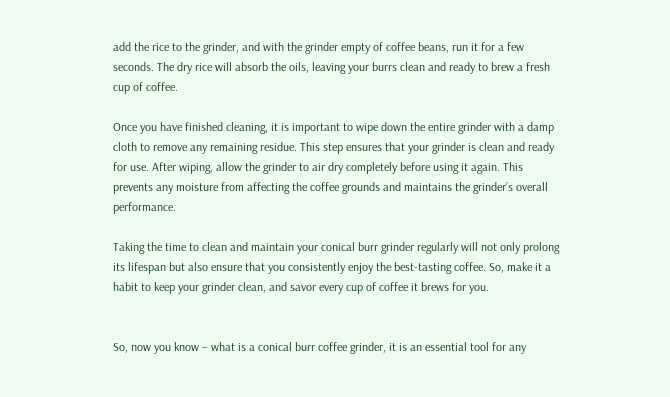add the rice to the grinder, and with the grinder empty of coffee beans, run it for a few seconds. The dry rice will absorb the oils, leaving your burrs clean and ready to brew a fresh cup of coffee.

Once you have finished cleaning, it is important to wipe down the entire grinder with a damp cloth to remove any remaining residue. This step ensures that your grinder is clean and ready for use. After wiping, allow the grinder to air dry completely before using it again. This prevents any moisture from affecting the coffee grounds and maintains the grinder’s overall performance.

Taking the time to clean and maintain your conical burr grinder regularly will not only prolong its lifespan but also ensure that you consistently enjoy the best-tasting coffee. So, make it a habit to keep your grinder clean, and savor every cup of coffee it brews for you.


So, now you know – what is a conical burr coffee grinder, it is an essential tool for any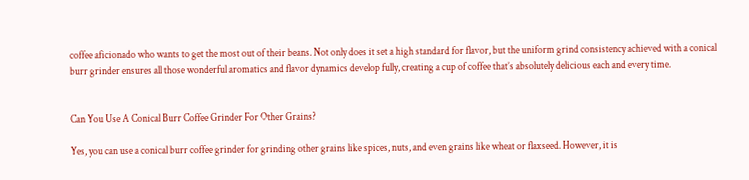coffee aficionado who wants to get the most out of their beans. Not only does it set a high standard for flavor, but the uniform grind consistency achieved with a conical burr grinder ensures all those wonderful aromatics and flavor dynamics develop fully, creating a cup of coffee that’s absolutely delicious each and every time.


Can You Use A Conical Burr Coffee Grinder For Other Grains?

Yes, you can use a conical burr coffee grinder for grinding other grains like spices, nuts, and even grains like wheat or flaxseed. However, it is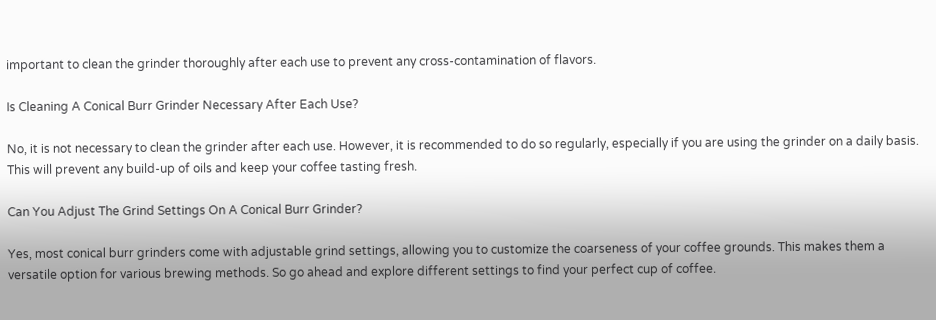important to clean the grinder thoroughly after each use to prevent any cross-contamination of flavors.

Is Cleaning A Conical Burr Grinder Necessary After Each Use?

No, it is not necessary to clean the grinder after each use. However, it is recommended to do so regularly, especially if you are using the grinder on a daily basis. This will prevent any build-up of oils and keep your coffee tasting fresh.

Can You Adjust The Grind Settings On A Conical Burr Grinder?

Yes, most conical burr grinders come with adjustable grind settings, allowing you to customize the coarseness of your coffee grounds. This makes them a versatile option for various brewing methods. So go ahead and explore different settings to find your perfect cup of coffee.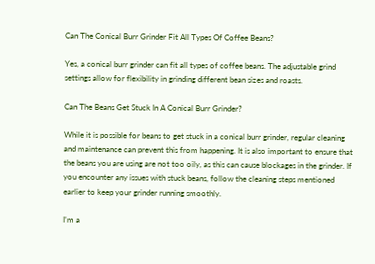Can The Conical Burr Grinder Fit All Types Of Coffee Beans?

Yes, a conical burr grinder can fit all types of coffee beans. The adjustable grind settings allow for flexibility in grinding different bean sizes and roasts.

Can The Beans Get Stuck In A Conical Burr Grinder?

While it is possible for beans to get stuck in a conical burr grinder, regular cleaning and maintenance can prevent this from happening. It is also important to ensure that the beans you are using are not too oily, as this can cause blockages in the grinder. If you encounter any issues with stuck beans, follow the cleaning steps mentioned earlier to keep your grinder running smoothly.

I’m a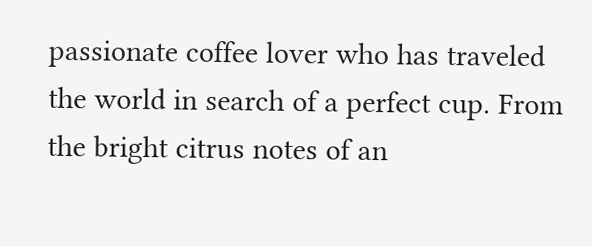passionate coffee lover who has traveled the world in search of a perfect cup. From the bright citrus notes of an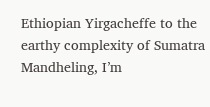Ethiopian Yirgacheffe to the earthy complexity of Sumatra Mandheling, I’m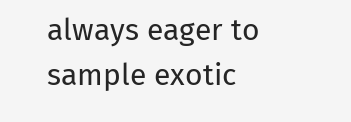always eager to sample exotic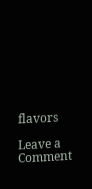flavors

Leave a Comment